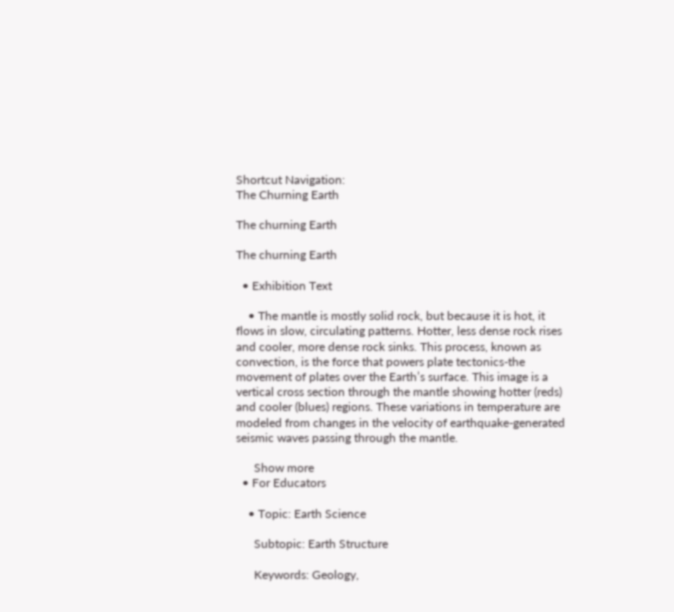Shortcut Navigation:
The Churning Earth

The churning Earth

The churning Earth

  • Exhibition Text

    • The mantle is mostly solid rock, but because it is hot, it flows in slow, circulating patterns. Hotter, less dense rock rises and cooler, more dense rock sinks. This process, known as convection, is the force that powers plate tectonics-the movement of plates over the Earth’s surface. This image is a vertical cross section through the mantle showing hotter (reds) and cooler (blues) regions. These variations in temperature are modeled from changes in the velocity of earthquake-generated seismic waves passing through the mantle.

      Show more
  • For Educators

    • Topic: Earth Science

      Subtopic: Earth Structure

      Keywords: Geology,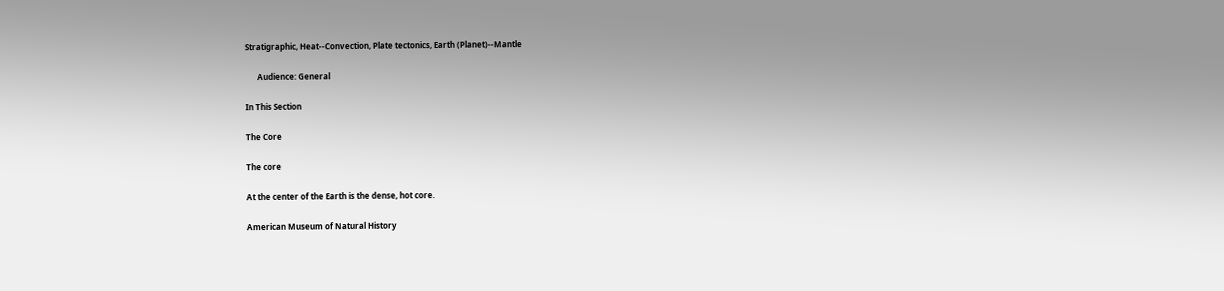Stratigraphic, Heat--Convection, Plate tectonics, Earth (Planet)--Mantle

      Audience: General

In This Section

The Core

The core

At the center of the Earth is the dense, hot core.

American Museum of Natural History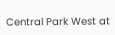Central Park West at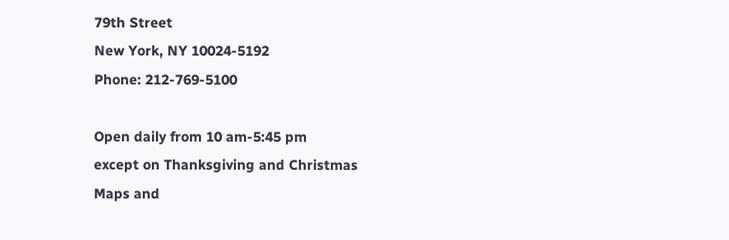79th Street
New York, NY 10024-5192
Phone: 212-769-5100

Open daily from 10 am-5:45 pm
except on Thanksgiving and Christmas
Maps and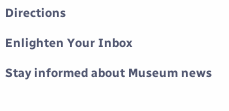Directions

Enlighten Your Inbox

Stay informed about Museum news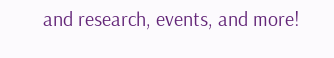and research, events, and more!